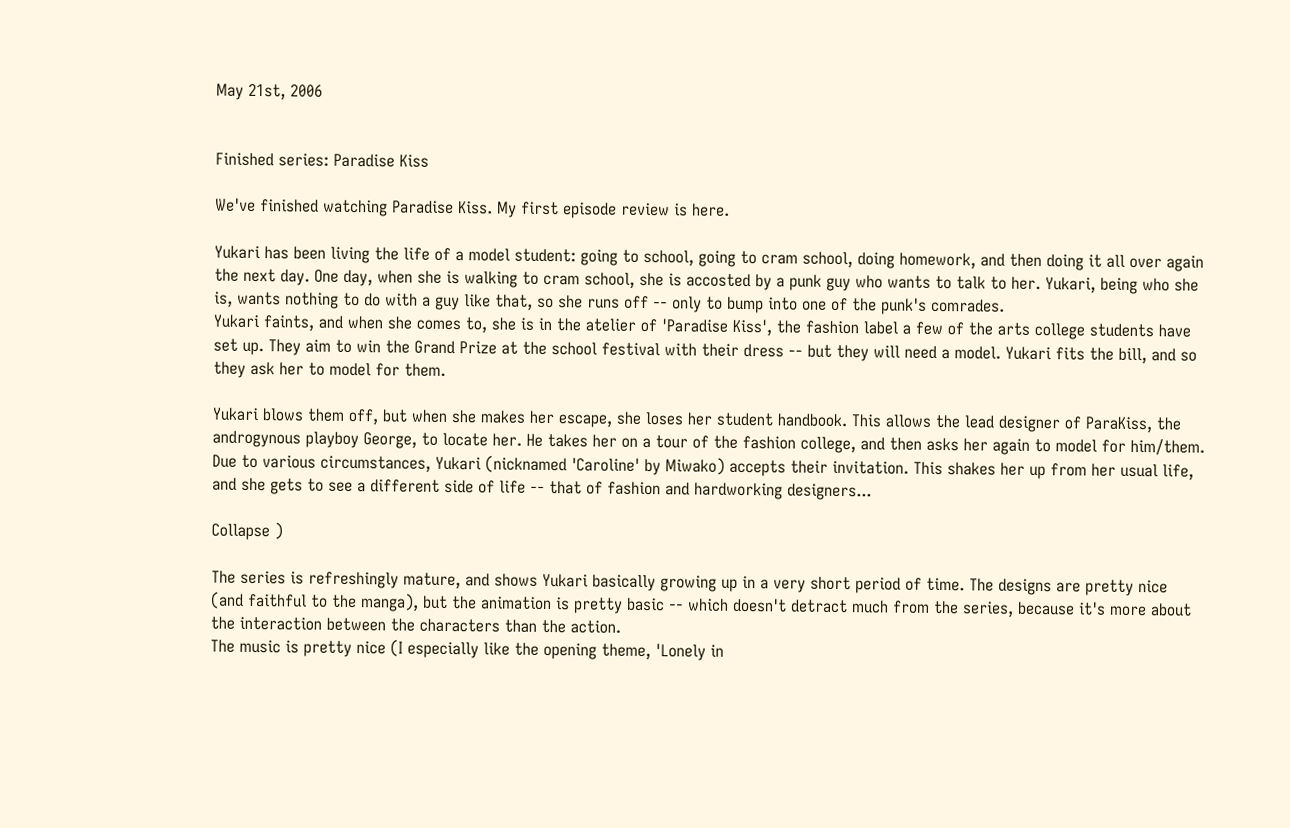May 21st, 2006


Finished series: Paradise Kiss

We've finished watching Paradise Kiss. My first episode review is here.

Yukari has been living the life of a model student: going to school, going to cram school, doing homework, and then doing it all over again the next day. One day, when she is walking to cram school, she is accosted by a punk guy who wants to talk to her. Yukari, being who she is, wants nothing to do with a guy like that, so she runs off -- only to bump into one of the punk's comrades.
Yukari faints, and when she comes to, she is in the atelier of 'Paradise Kiss', the fashion label a few of the arts college students have set up. They aim to win the Grand Prize at the school festival with their dress -- but they will need a model. Yukari fits the bill, and so they ask her to model for them.

Yukari blows them off, but when she makes her escape, she loses her student handbook. This allows the lead designer of ParaKiss, the androgynous playboy George, to locate her. He takes her on a tour of the fashion college, and then asks her again to model for him/them.
Due to various circumstances, Yukari (nicknamed 'Caroline' by Miwako) accepts their invitation. This shakes her up from her usual life, and she gets to see a different side of life -- that of fashion and hardworking designers...

Collapse )

The series is refreshingly mature, and shows Yukari basically growing up in a very short period of time. The designs are pretty nice (and faithful to the manga), but the animation is pretty basic -- which doesn't detract much from the series, because it's more about the interaction between the characters than the action.
The music is pretty nice (I especially like the opening theme, 'Lonely in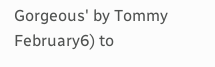Gorgeous' by Tommy February6) to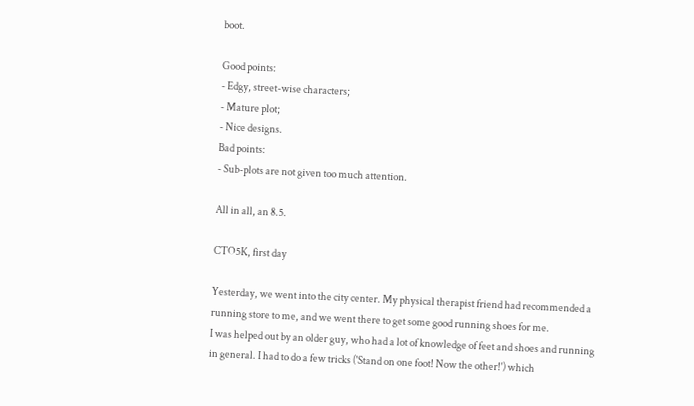boot.

Good points:
- Edgy, street-wise characters;
- Mature plot;
- Nice designs.
Bad points:
- Sub-plots are not given too much attention.

All in all, an 8.5.

CTO5K, first day

Yesterday, we went into the city center. My physical therapist friend had recommended a running store to me, and we went there to get some good running shoes for me.
I was helped out by an older guy, who had a lot of knowledge of feet and shoes and running in general. I had to do a few tricks ('Stand on one foot! Now the other!') which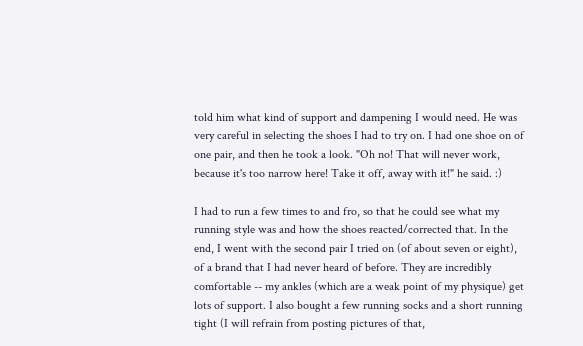told him what kind of support and dampening I would need. He was very careful in selecting the shoes I had to try on. I had one shoe on of one pair, and then he took a look. "Oh no! That will never work, because it's too narrow here! Take it off, away with it!" he said. :)

I had to run a few times to and fro, so that he could see what my running style was and how the shoes reacted/corrected that. In the end, I went with the second pair I tried on (of about seven or eight), of a brand that I had never heard of before. They are incredibly comfortable -- my ankles (which are a weak point of my physique) get lots of support. I also bought a few running socks and a short running tight (I will refrain from posting pictures of that,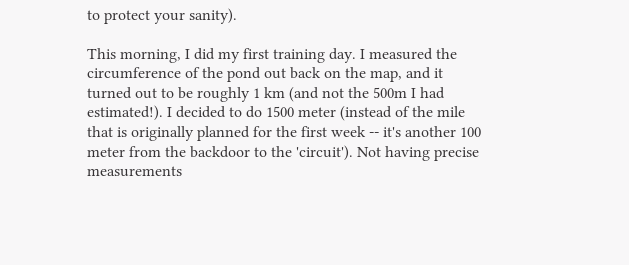to protect your sanity).

This morning, I did my first training day. I measured the circumference of the pond out back on the map, and it turned out to be roughly 1 km (and not the 500m I had estimated!). I decided to do 1500 meter (instead of the mile that is originally planned for the first week -- it's another 100 meter from the backdoor to the 'circuit'). Not having precise measurements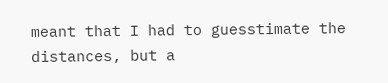meant that I had to guesstimate the distances, but a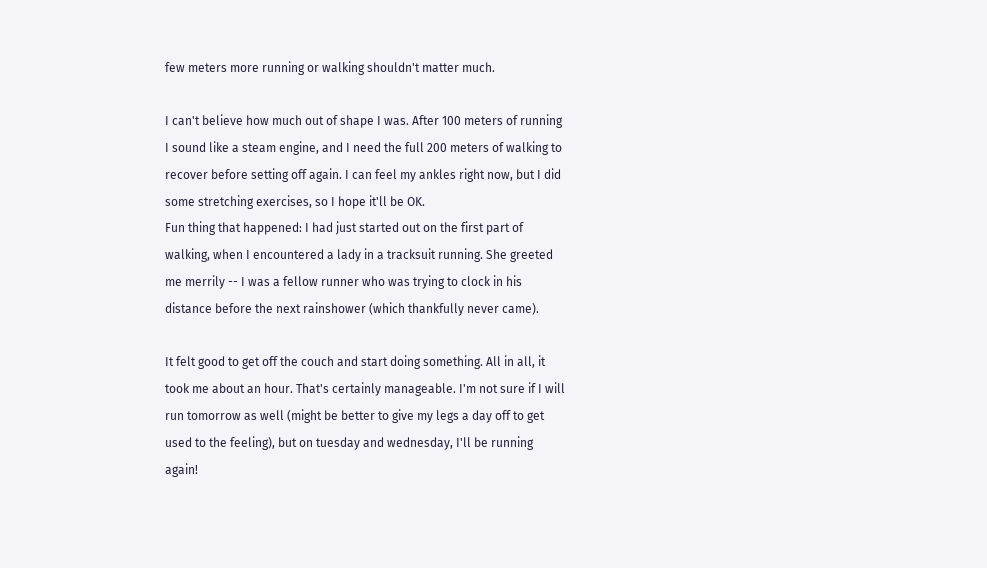few meters more running or walking shouldn't matter much.

I can't believe how much out of shape I was. After 100 meters of running I sound like a steam engine, and I need the full 200 meters of walking to recover before setting off again. I can feel my ankles right now, but I did some stretching exercises, so I hope it'll be OK.
Fun thing that happened: I had just started out on the first part of walking, when I encountered a lady in a tracksuit running. She greeted me merrily -- I was a fellow runner who was trying to clock in his distance before the next rainshower (which thankfully never came).

It felt good to get off the couch and start doing something. All in all, it took me about an hour. That's certainly manageable. I'm not sure if I will run tomorrow as well (might be better to give my legs a day off to get used to the feeling), but on tuesday and wednesday, I'll be running again!